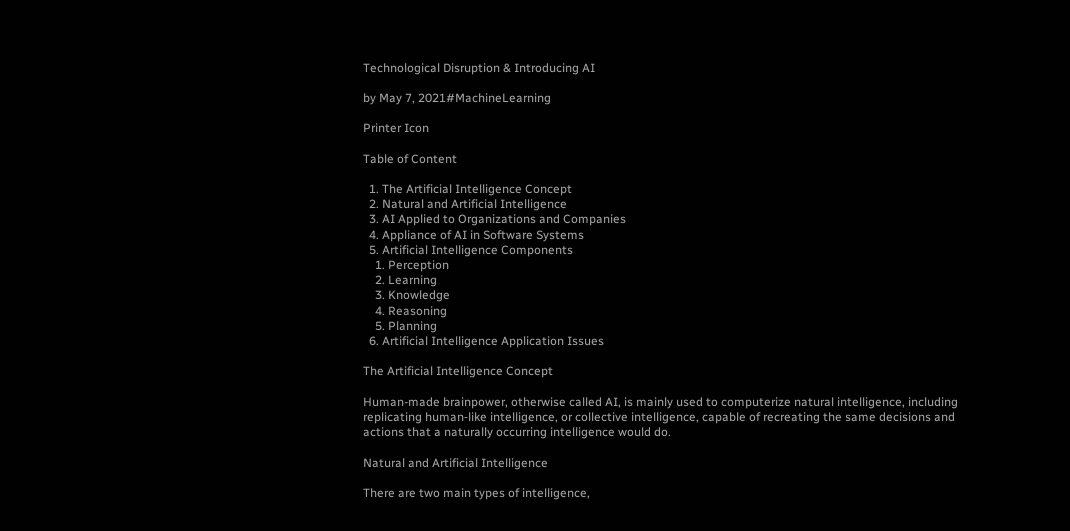Technological Disruption & Introducing AI

by May 7, 2021#MachineLearning

Printer Icon

Table of Content

  1. The Artificial Intelligence Concept
  2. Natural and Artificial Intelligence
  3. AI Applied to Organizations and Companies
  4. Appliance of AI in Software Systems
  5. Artificial Intelligence Components
    1. Perception
    2. Learning
    3. Knowledge
    4. Reasoning
    5. Planning
  6. Artificial Intelligence Application Issues

The Artificial Intelligence Concept

Human-made brainpower, otherwise called AI, is mainly used to computerize natural intelligence, including replicating human‑like intelligence, or collective intelligence, capable of recreating the same decisions and actions that a naturally occurring intelligence would do.

Natural and Artificial Intelligence

There are two main types of intelligence,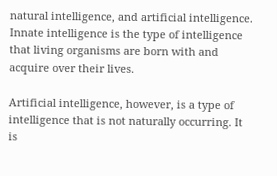natural intelligence, and artificial intelligence. Innate intelligence is the type of intelligence that living organisms are born with and acquire over their lives.

Artificial intelligence, however, is a type of intelligence that is not naturally occurring. It is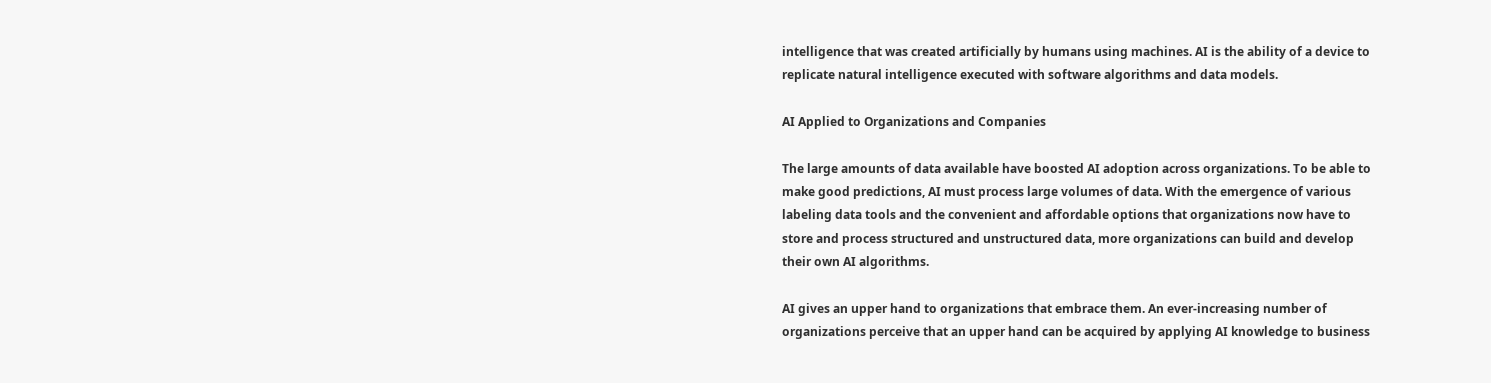intelligence that was created artificially by humans using machines. AI is the ability of a device to replicate natural intelligence executed with software algorithms and data models.

AI Applied to Organizations and Companies

The large amounts of data available have boosted AI adoption across organizations. To be able to make good predictions, AI must process large volumes of data. With the emergence of various labeling data tools and the convenient and affordable options that organizations now have to store and process structured and unstructured data, more organizations can build and develop their own AI algorithms.

AI gives an upper hand to organizations that embrace them. An ever-increasing number of organizations perceive that an upper hand can be acquired by applying AI knowledge to business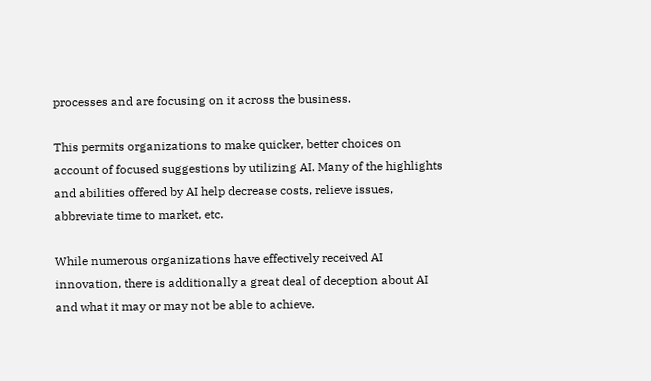processes and are focusing on it across the business.

This permits organizations to make quicker, better choices on account of focused suggestions by utilizing AI. Many of the highlights and abilities offered by AI help decrease costs, relieve issues, abbreviate time to market, etc.

While numerous organizations have effectively received AI innovation, there is additionally a great deal of deception about AI and what it may or may not be able to achieve.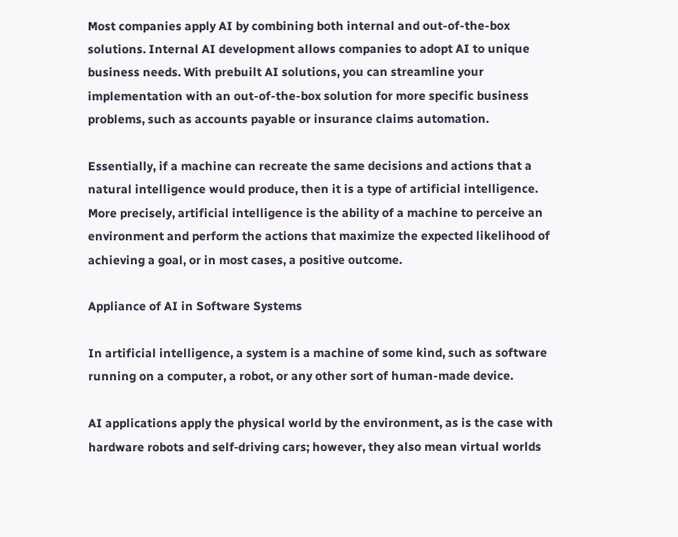Most companies apply AI by combining both internal and out-of-the-box solutions. Internal AI development allows companies to adopt AI to unique business needs. With prebuilt AI solutions, you can streamline your implementation with an out-of-the-box solution for more specific business problems, such as accounts payable or insurance claims automation.

Essentially, if a machine can recreate the same decisions and actions that a natural intelligence would produce, then it is a type of artificial intelligence. More precisely, artificial intelligence is the ability of a machine to perceive an environment and perform the actions that maximize the expected likelihood of achieving a goal, or in most cases, a positive outcome.

Appliance of AI in Software Systems

In artificial intelligence, a system is a machine of some kind, such as software running on a computer, a robot, or any other sort of human-made device.

AI applications apply the physical world by the environment, as is the case with hardware robots and self‑driving cars; however, they also mean virtual worlds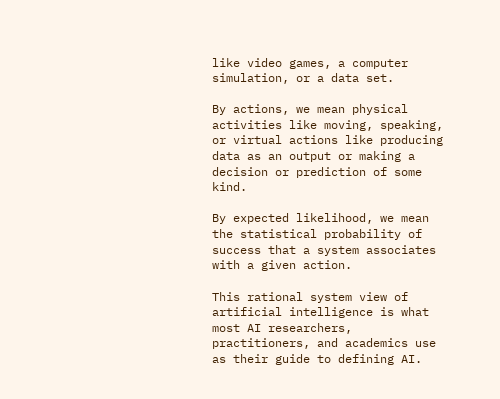like video games, a computer simulation, or a data set.

By actions, we mean physical activities like moving, speaking, or virtual actions like producing data as an output or making a decision or prediction of some kind.

By expected likelihood, we mean the statistical probability of success that a system associates with a given action.

This rational system view of artificial intelligence is what most AI researchers, practitioners, and academics use as their guide to defining AI.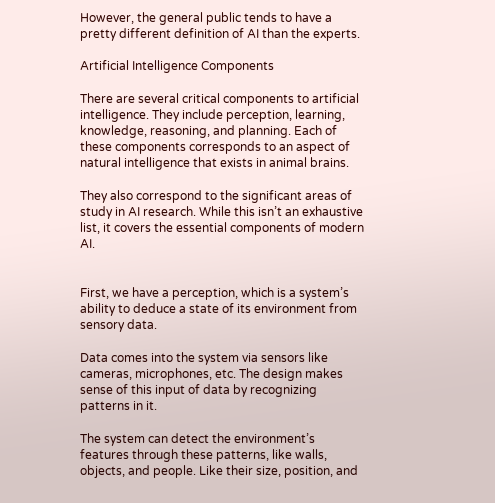However, the general public tends to have a pretty different definition of AI than the experts.

Artificial Intelligence Components

There are several critical components to artificial intelligence. They include perception, learning, knowledge, reasoning, and planning. Each of these components corresponds to an aspect of natural intelligence that exists in animal brains.

They also correspond to the significant areas of study in AI research. While this isn’t an exhaustive list, it covers the essential components of modern AI.


First, we have a perception, which is a system’s ability to deduce a state of its environment from sensory data.

Data comes into the system via sensors like cameras, microphones, etc. The design makes sense of this input of data by recognizing patterns in it.

The system can detect the environment’s features through these patterns, like walls, objects, and people. Like their size, position, and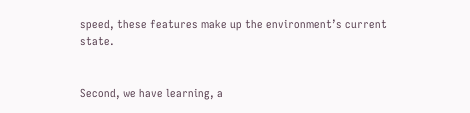speed, these features make up the environment’s current state.


Second, we have learning, a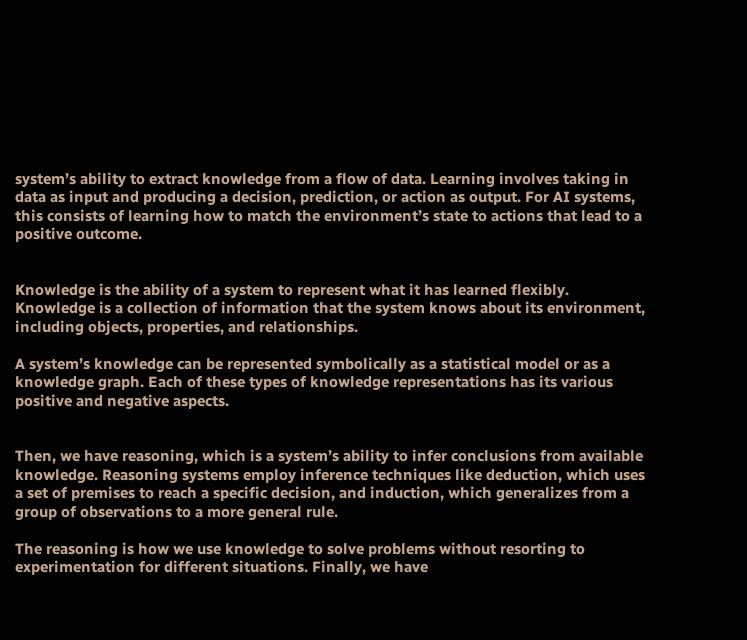system’s ability to extract knowledge from a flow of data. Learning involves taking in data as input and producing a decision, prediction, or action as output. For AI systems, this consists of learning how to match the environment’s state to actions that lead to a positive outcome.


Knowledge is the ability of a system to represent what it has learned flexibly. Knowledge is a collection of information that the system knows about its environment, including objects, properties, and relationships.

A system’s knowledge can be represented symbolically as a statistical model or as a knowledge graph. Each of these types of knowledge representations has its various positive and negative aspects.


Then, we have reasoning, which is a system’s ability to infer conclusions from available knowledge. Reasoning systems employ inference techniques like deduction, which uses a set of premises to reach a specific decision, and induction, which generalizes from a group of observations to a more general rule.

The reasoning is how we use knowledge to solve problems without resorting to experimentation for different situations. Finally, we have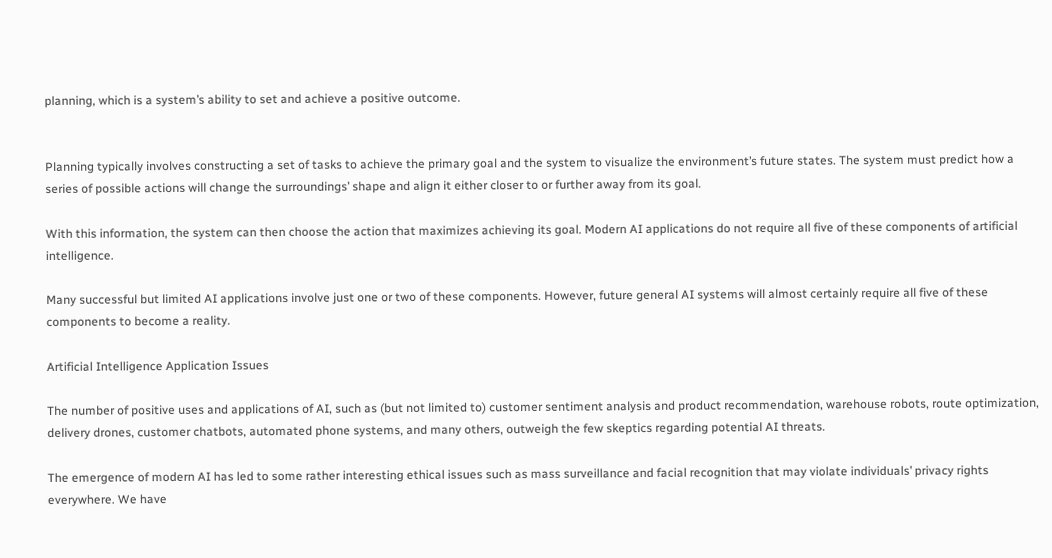planning, which is a system’s ability to set and achieve a positive outcome.


Planning typically involves constructing a set of tasks to achieve the primary goal and the system to visualize the environment’s future states. The system must predict how a series of possible actions will change the surroundings’ shape and align it either closer to or further away from its goal.

With this information, the system can then choose the action that maximizes achieving its goal. Modern AI applications do not require all five of these components of artificial intelligence.

Many successful but limited AI applications involve just one or two of these components. However, future general AI systems will almost certainly require all five of these components to become a reality.

Artificial Intelligence Application Issues

The number of positive uses and applications of AI, such as (but not limited to) customer sentiment analysis and product recommendation, warehouse robots, route optimization, delivery drones, customer chatbots, automated phone systems, and many others, outweigh the few skeptics regarding potential AI threats.

The emergence of modern AI has led to some rather interesting ethical issues such as mass surveillance and facial recognition that may violate individuals’ privacy rights everywhere. We have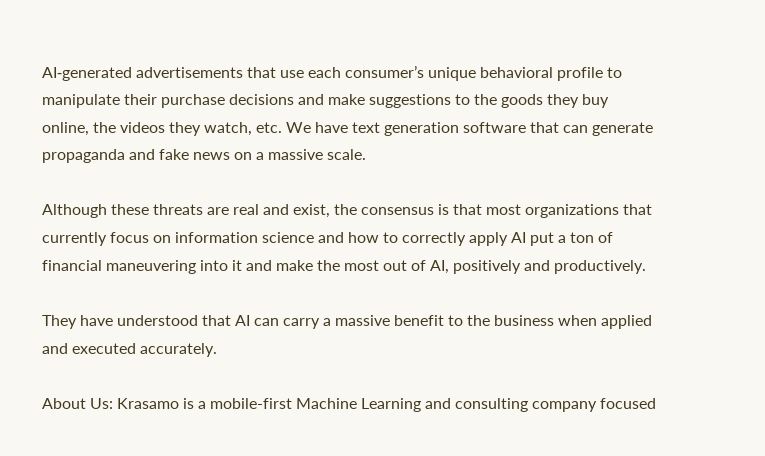AI‑generated advertisements that use each consumer’s unique behavioral profile to manipulate their purchase decisions and make suggestions to the goods they buy online, the videos they watch, etc. We have text generation software that can generate propaganda and fake news on a massive scale.

Although these threats are real and exist, the consensus is that most organizations that currently focus on information science and how to correctly apply AI put a ton of financial maneuvering into it and make the most out of AI, positively and productively.

They have understood that AI can carry a massive benefit to the business when applied and executed accurately.

About Us: Krasamo is a mobile-first Machine Learning and consulting company focused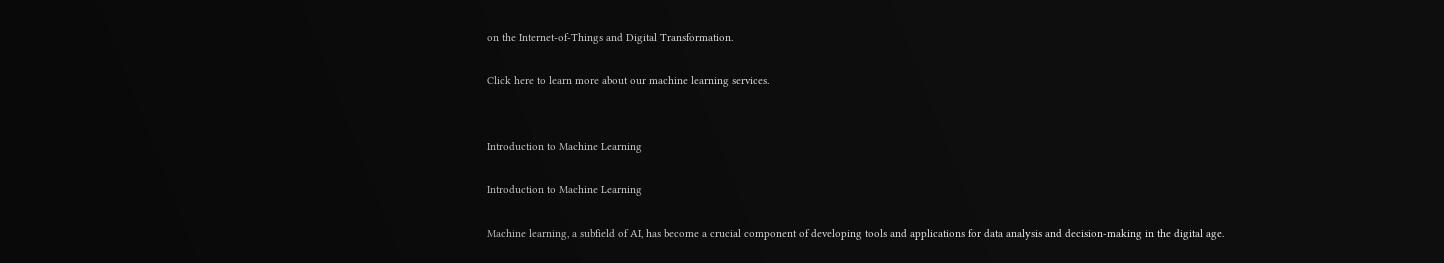on the Internet-of-Things and Digital Transformation.

Click here to learn more about our machine learning services.


Introduction to Machine Learning

Introduction to Machine Learning

Machine learning, a subfield of AI, has become a crucial component of developing tools and applications for data analysis and decision-making in the digital age.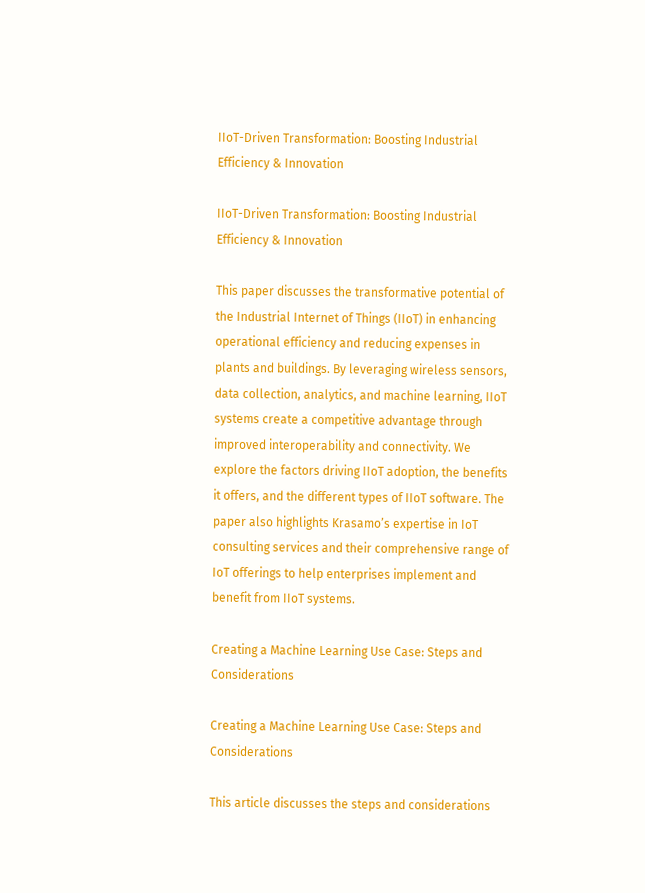IIoT-Driven Transformation: Boosting Industrial Efficiency & Innovation

IIoT-Driven Transformation: Boosting Industrial Efficiency & Innovation

This paper discusses the transformative potential of the Industrial Internet of Things (IIoT) in enhancing operational efficiency and reducing expenses in plants and buildings. By leveraging wireless sensors, data collection, analytics, and machine learning, IIoT systems create a competitive advantage through improved interoperability and connectivity. We explore the factors driving IIoT adoption, the benefits it offers, and the different types of IIoT software. The paper also highlights Krasamo’s expertise in IoT consulting services and their comprehensive range of IoT offerings to help enterprises implement and benefit from IIoT systems.

Creating a Machine Learning Use Case: Steps and Considerations

Creating a Machine Learning Use Case: Steps and Considerations

This article discusses the steps and considerations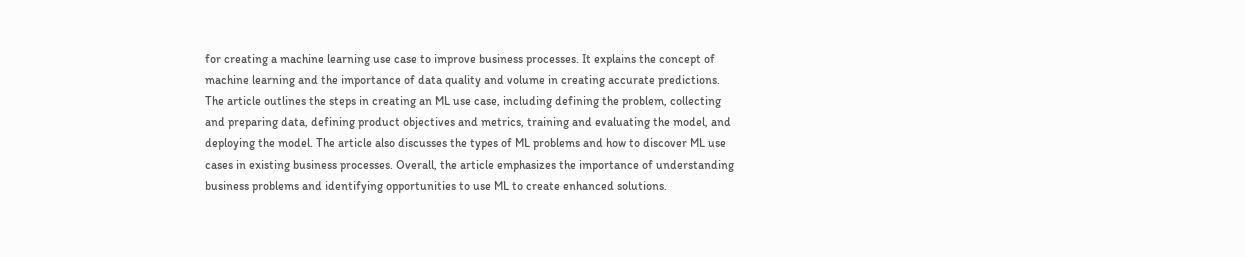for creating a machine learning use case to improve business processes. It explains the concept of machine learning and the importance of data quality and volume in creating accurate predictions. The article outlines the steps in creating an ML use case, including defining the problem, collecting and preparing data, defining product objectives and metrics, training and evaluating the model, and deploying the model. The article also discusses the types of ML problems and how to discover ML use cases in existing business processes. Overall, the article emphasizes the importance of understanding business problems and identifying opportunities to use ML to create enhanced solutions.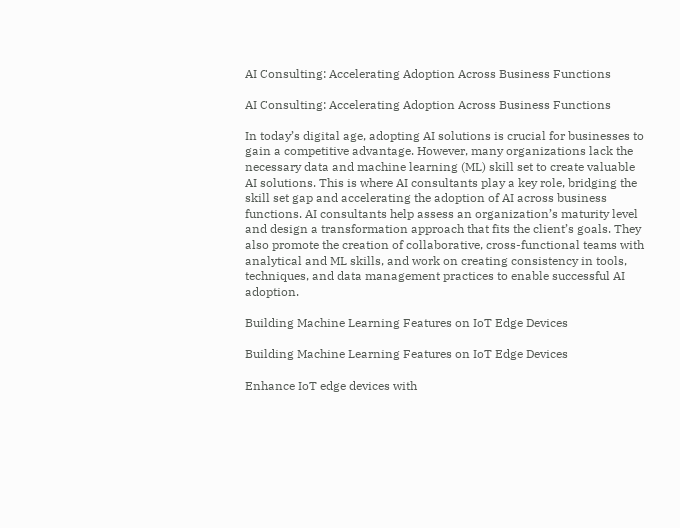AI Consulting: Accelerating Adoption Across Business Functions

AI Consulting: Accelerating Adoption Across Business Functions

In today’s digital age, adopting AI solutions is crucial for businesses to gain a competitive advantage. However, many organizations lack the necessary data and machine learning (ML) skill set to create valuable AI solutions. This is where AI consultants play a key role, bridging the skill set gap and accelerating the adoption of AI across business functions. AI consultants help assess an organization’s maturity level and design a transformation approach that fits the client’s goals. They also promote the creation of collaborative, cross-functional teams with analytical and ML skills, and work on creating consistency in tools, techniques, and data management practices to enable successful AI adoption.

Building Machine Learning Features on IoT Edge Devices

Building Machine Learning Features on IoT Edge Devices

Enhance IoT edge devices with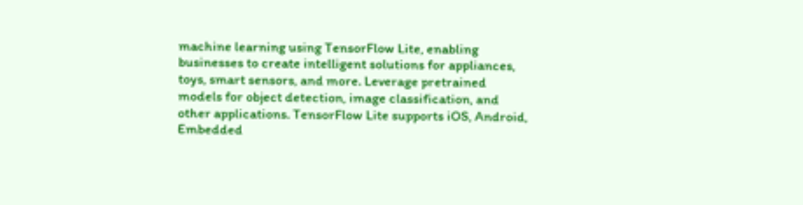machine learning using TensorFlow Lite, enabling businesses to create intelligent solutions for appliances, toys, smart sensors, and more. Leverage pretrained models for object detection, image classification, and other applications. TensorFlow Lite supports iOS, Android, Embedded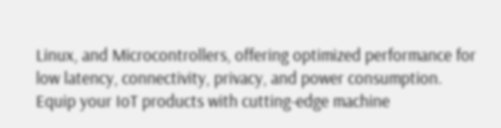Linux, and Microcontrollers, offering optimized performance for low latency, connectivity, privacy, and power consumption. Equip your IoT products with cutting-edge machine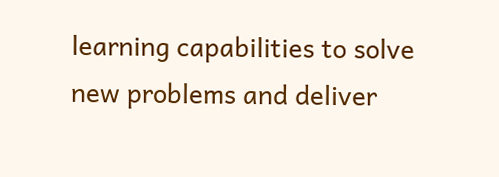learning capabilities to solve new problems and deliver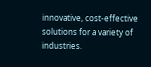innovative, cost-effective solutions for a variety of industries.